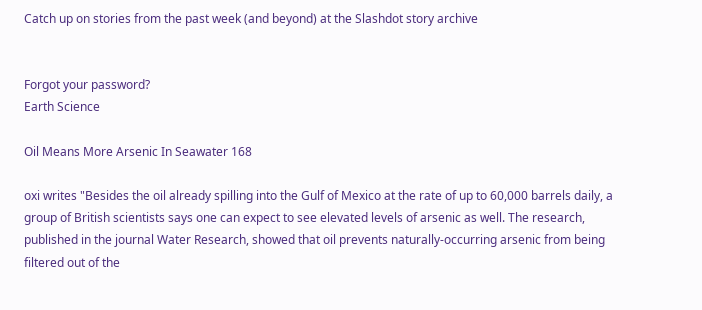Catch up on stories from the past week (and beyond) at the Slashdot story archive


Forgot your password?
Earth Science

Oil Means More Arsenic In Seawater 168

oxi writes "Besides the oil already spilling into the Gulf of Mexico at the rate of up to 60,000 barrels daily, a group of British scientists says one can expect to see elevated levels of arsenic as well. The research, published in the journal Water Research, showed that oil prevents naturally-occurring arsenic from being filtered out of the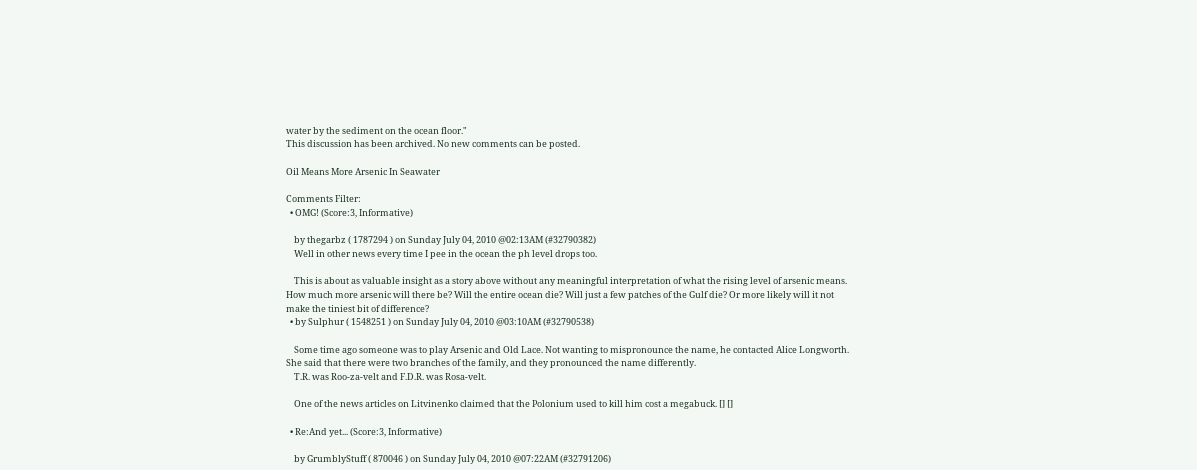water by the sediment on the ocean floor."
This discussion has been archived. No new comments can be posted.

Oil Means More Arsenic In Seawater

Comments Filter:
  • OMG! (Score:3, Informative)

    by thegarbz ( 1787294 ) on Sunday July 04, 2010 @02:13AM (#32790382)
    Well in other news every time I pee in the ocean the ph level drops too.

    This is about as valuable insight as a story above without any meaningful interpretation of what the rising level of arsenic means. How much more arsenic will there be? Will the entire ocean die? Will just a few patches of the Gulf die? Or more likely will it not make the tiniest bit of difference?
  • by Sulphur ( 1548251 ) on Sunday July 04, 2010 @03:10AM (#32790538)

    Some time ago someone was to play Arsenic and Old Lace. Not wanting to mispronounce the name, he contacted Alice Longworth. She said that there were two branches of the family, and they pronounced the name differently.
    T.R. was Roo-za-velt and F.D.R. was Rosa-velt.

    One of the news articles on Litvinenko claimed that the Polonium used to kill him cost a megabuck. [] []

  • Re:And yet... (Score:3, Informative)

    by GrumblyStuff ( 870046 ) on Sunday July 04, 2010 @07:22AM (#32791206)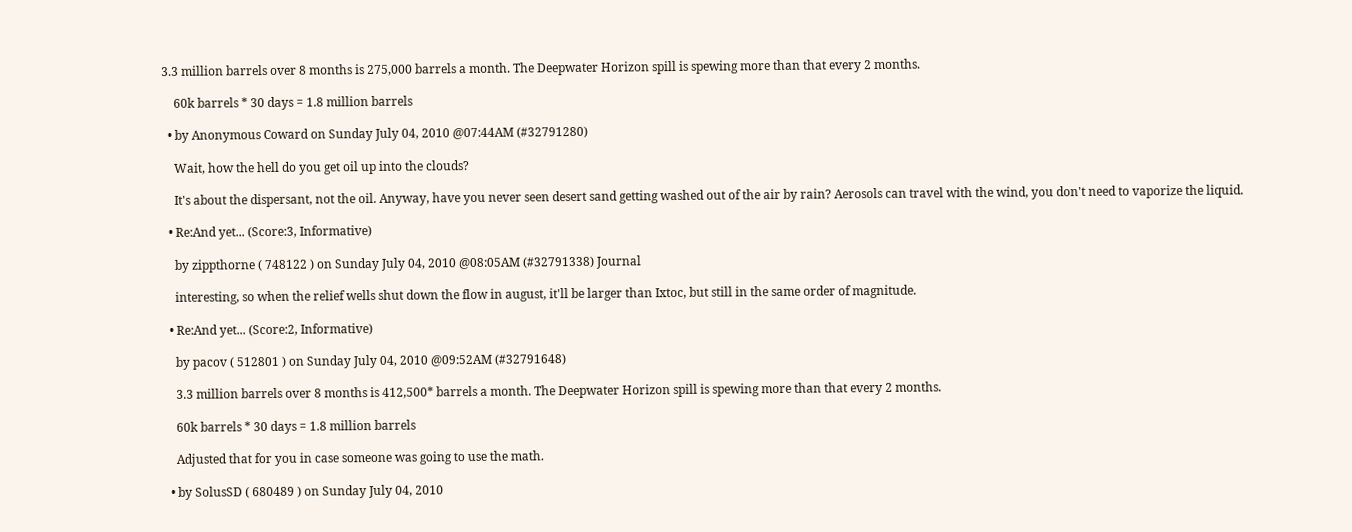3.3 million barrels over 8 months is 275,000 barrels a month. The Deepwater Horizon spill is spewing more than that every 2 months.

    60k barrels * 30 days = 1.8 million barrels

  • by Anonymous Coward on Sunday July 04, 2010 @07:44AM (#32791280)

    Wait, how the hell do you get oil up into the clouds?

    It's about the dispersant, not the oil. Anyway, have you never seen desert sand getting washed out of the air by rain? Aerosols can travel with the wind, you don't need to vaporize the liquid.

  • Re:And yet... (Score:3, Informative)

    by zippthorne ( 748122 ) on Sunday July 04, 2010 @08:05AM (#32791338) Journal

    interesting, so when the relief wells shut down the flow in august, it'll be larger than Ixtoc, but still in the same order of magnitude.

  • Re:And yet... (Score:2, Informative)

    by pacov ( 512801 ) on Sunday July 04, 2010 @09:52AM (#32791648)

    3.3 million barrels over 8 months is 412,500* barrels a month. The Deepwater Horizon spill is spewing more than that every 2 months.

    60k barrels * 30 days = 1.8 million barrels

    Adjusted that for you in case someone was going to use the math.

  • by SolusSD ( 680489 ) on Sunday July 04, 2010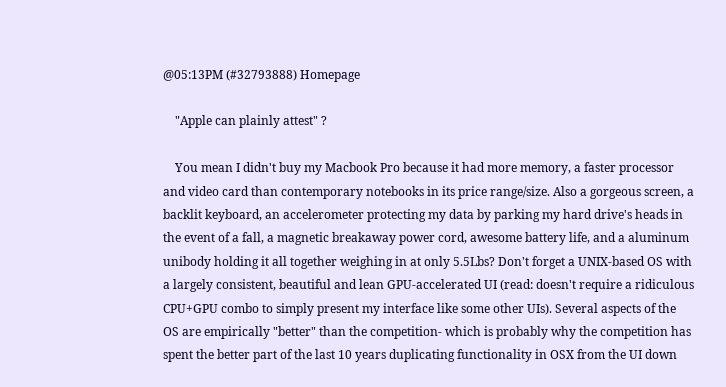@05:13PM (#32793888) Homepage

    "Apple can plainly attest" ?

    You mean I didn't buy my Macbook Pro because it had more memory, a faster processor and video card than contemporary notebooks in its price range/size. Also a gorgeous screen, a backlit keyboard, an accelerometer protecting my data by parking my hard drive's heads in the event of a fall, a magnetic breakaway power cord, awesome battery life, and a aluminum unibody holding it all together weighing in at only 5.5Lbs? Don't forget a UNIX-based OS with a largely consistent, beautiful and lean GPU-accelerated UI (read: doesn't require a ridiculous CPU+GPU combo to simply present my interface like some other UIs). Several aspects of the OS are empirically "better" than the competition- which is probably why the competition has spent the better part of the last 10 years duplicating functionality in OSX from the UI down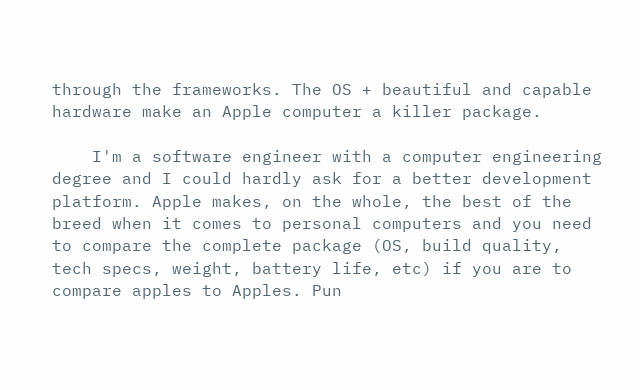through the frameworks. The OS + beautiful and capable hardware make an Apple computer a killer package.

    I'm a software engineer with a computer engineering degree and I could hardly ask for a better development platform. Apple makes, on the whole, the best of the breed when it comes to personal computers and you need to compare the complete package (OS, build quality, tech specs, weight, battery life, etc) if you are to compare apples to Apples. Pun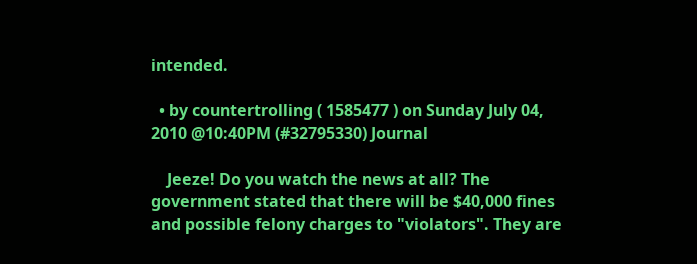intended.

  • by countertrolling ( 1585477 ) on Sunday July 04, 2010 @10:40PM (#32795330) Journal

    Jeeze! Do you watch the news at all? The government stated that there will be $40,000 fines and possible felony charges to "violators". They are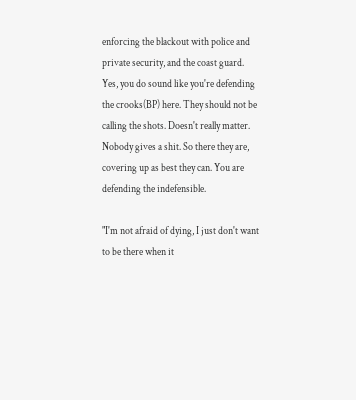enforcing the blackout with police and private security, and the coast guard. Yes, you do sound like you're defending the crooks(BP) here. They should not be calling the shots. Doesn't really matter. Nobody gives a shit. So there they are, covering up as best they can. You are defending the indefensible.

"I'm not afraid of dying, I just don't want to be there when it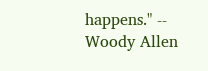happens." -- Woody Allen